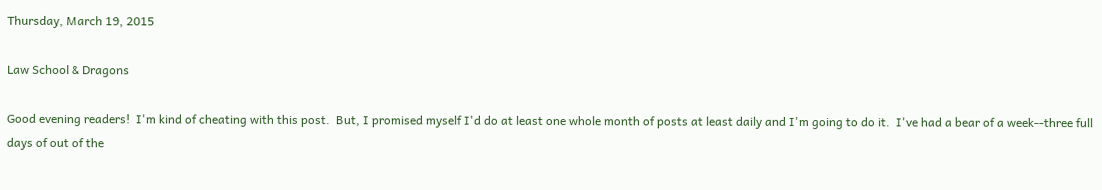Thursday, March 19, 2015

Law School & Dragons

Good evening readers!  I'm kind of cheating with this post.  But, I promised myself I'd do at least one whole month of posts at least daily and I'm going to do it.  I've had a bear of a week--three full days of out of the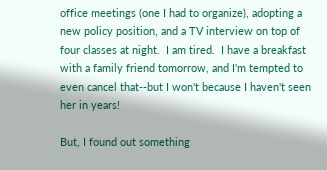office meetings (one I had to organize), adopting a new policy position, and a TV interview on top of four classes at night.  I am tired.  I have a breakfast with a family friend tomorrow, and I'm tempted to even cancel that--but I won't because I haven't seen her in years!

But, I found out something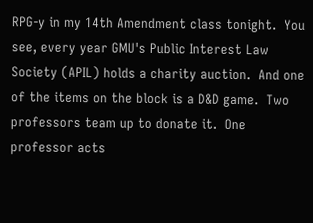RPG-y in my 14th Amendment class tonight.  You see, every year GMU's Public Interest Law Society (APIL) holds a charity auction.  And one of the items on the block is a D&D game.  Two professors team up to donate it.  One professor acts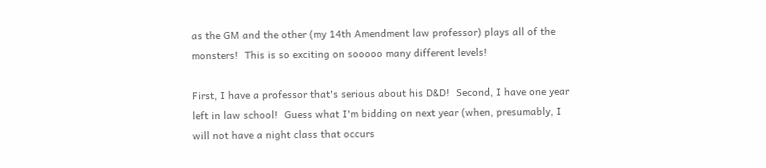as the GM and the other (my 14th Amendment law professor) plays all of the monsters!  This is so exciting on sooooo many different levels!

First, I have a professor that's serious about his D&D!  Second, I have one year left in law school!  Guess what I'm bidding on next year (when, presumably, I will not have a night class that occurs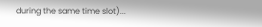during the same time slot)...